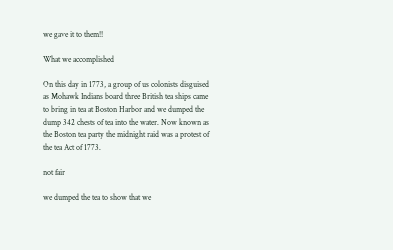we gave it to them!!

What we accomplished

On this day in 1773, a group of us colonists disguised as Mohawk Indians board three British tea ships came to bring in tea at Boston Harbor and we dumped the dump 342 chests of tea into the water. Now known as the Boston tea party the midnight raid was a protest of the tea Act of 1773.

not fair

we dumped the tea to show that we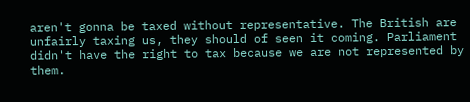aren't gonna be taxed without representative. The British are unfairly taxing us, they should of seen it coming. Parliament didn't have the right to tax because we are not represented by them.